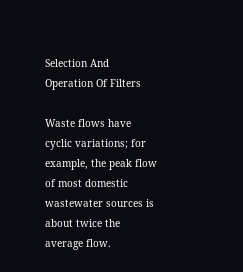Selection And Operation Of Filters

Waste flows have cyclic variations; for example, the peak flow of most domestic wastewater sources is about twice the average flow.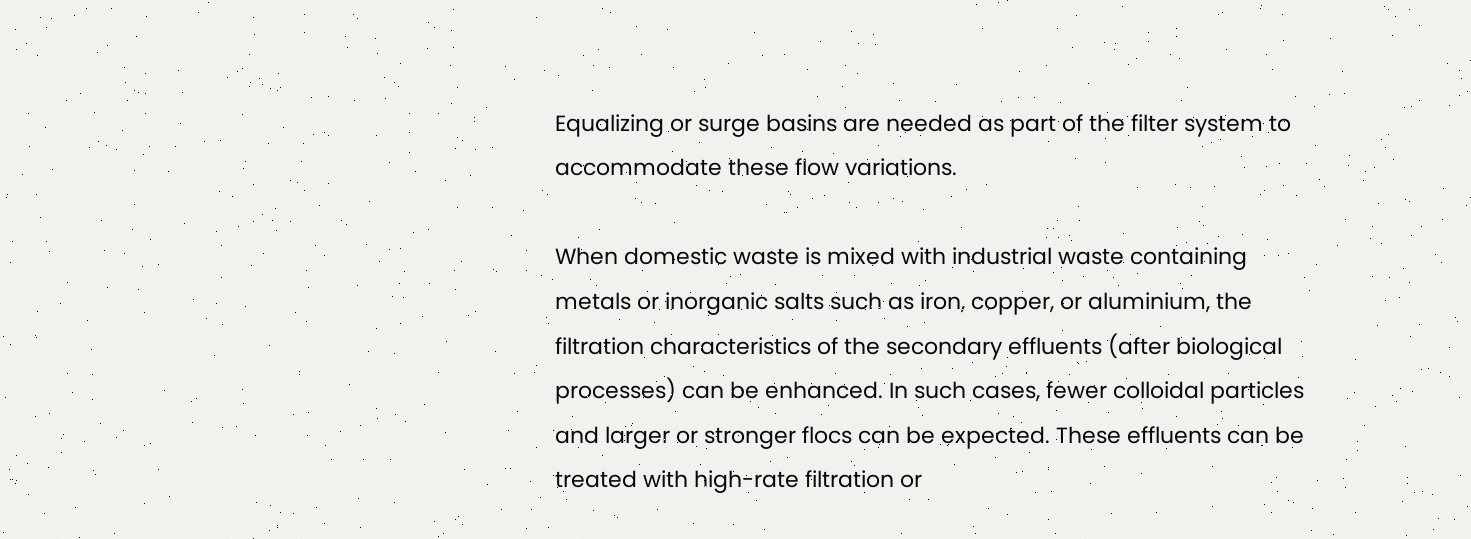Equalizing or surge basins are needed as part of the filter system to accommodate these flow variations.

When domestic waste is mixed with industrial waste containing metals or inorganic salts such as iron, copper, or aluminium, the filtration characteristics of the secondary effluents (after biological processes) can be enhanced. In such cases, fewer colloidal particles and larger or stronger flocs can be expected. These effluents can be treated with high-rate filtration or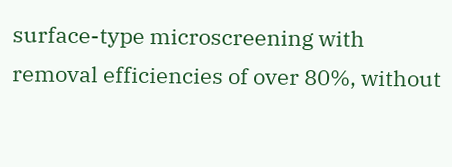surface-type microscreening with removal efficiencies of over 80%, without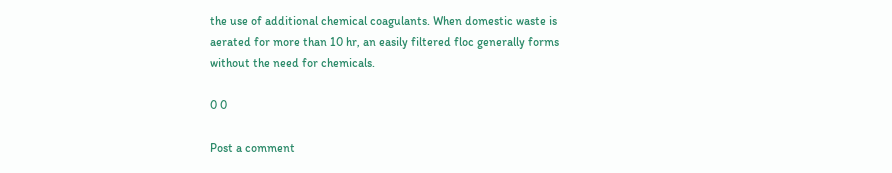the use of additional chemical coagulants. When domestic waste is aerated for more than 10 hr, an easily filtered floc generally forms without the need for chemicals.

0 0

Post a comment